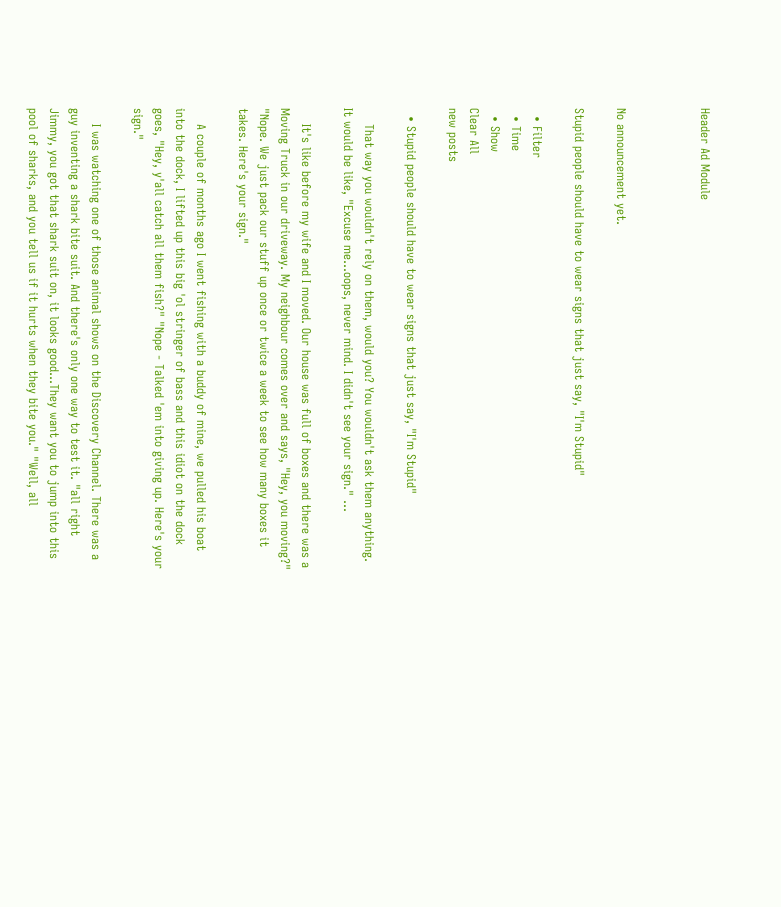Header Ad Module



No announcement yet.

Stupid people should have to wear signs that just say, "I'm Stupid"

  • Filter
  • Time
  • Show
Clear All
new posts

  • Stupid people should have to wear signs that just say, "I'm Stupid"

    That way you wouldn't rely on them, would you? You wouldn't ask them anything. It would be like, "Excuse me...oops, never mind. I didn't see your sign." ...

    It's like before my wife and I moved. Our house was full of boxes and there was a Moving Truck in our driveway. My neighbour comes over and says, "Hey, you moving?" "Nope. We just pack our stuff up once or twice a week to see how many boxes it takes. Here's your sign."

    A couple of months ago I went fishing with a buddy of mine, we pulled his boat into the dock, I lifted up this big 'ol stringer of bass and this idiot on the dock goes, "Hey, y'all catch all them fish?" "Nope - Talked 'em into giving up. Here's your sign."

    I was watching one of those animal shows on the Discovery Channel. There was a guy inventing a shark bite suit. And there's only one way to test it. "all right Jimmy, you got that shark suit on, it looks good...They want you to jump into this pool of sharks, and you tell us if it hurts when they bite you." "Well, all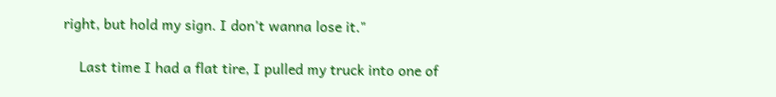right, but hold my sign. I don't wanna lose it."

    Last time I had a flat tire, I pulled my truck into one of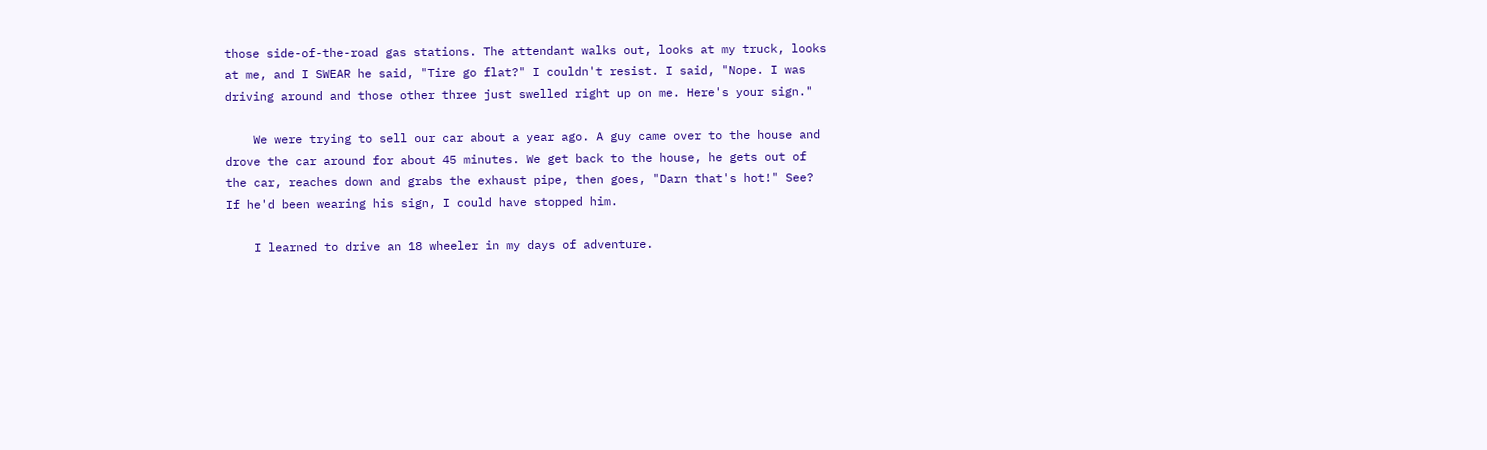those side-of-the-road gas stations. The attendant walks out, looks at my truck, looks at me, and I SWEAR he said, "Tire go flat?" I couldn't resist. I said, "Nope. I was driving around and those other three just swelled right up on me. Here's your sign."

    We were trying to sell our car about a year ago. A guy came over to the house and drove the car around for about 45 minutes. We get back to the house, he gets out of the car, reaches down and grabs the exhaust pipe, then goes, "Darn that's hot!" See? If he'd been wearing his sign, I could have stopped him.

    I learned to drive an 18 wheeler in my days of adventure.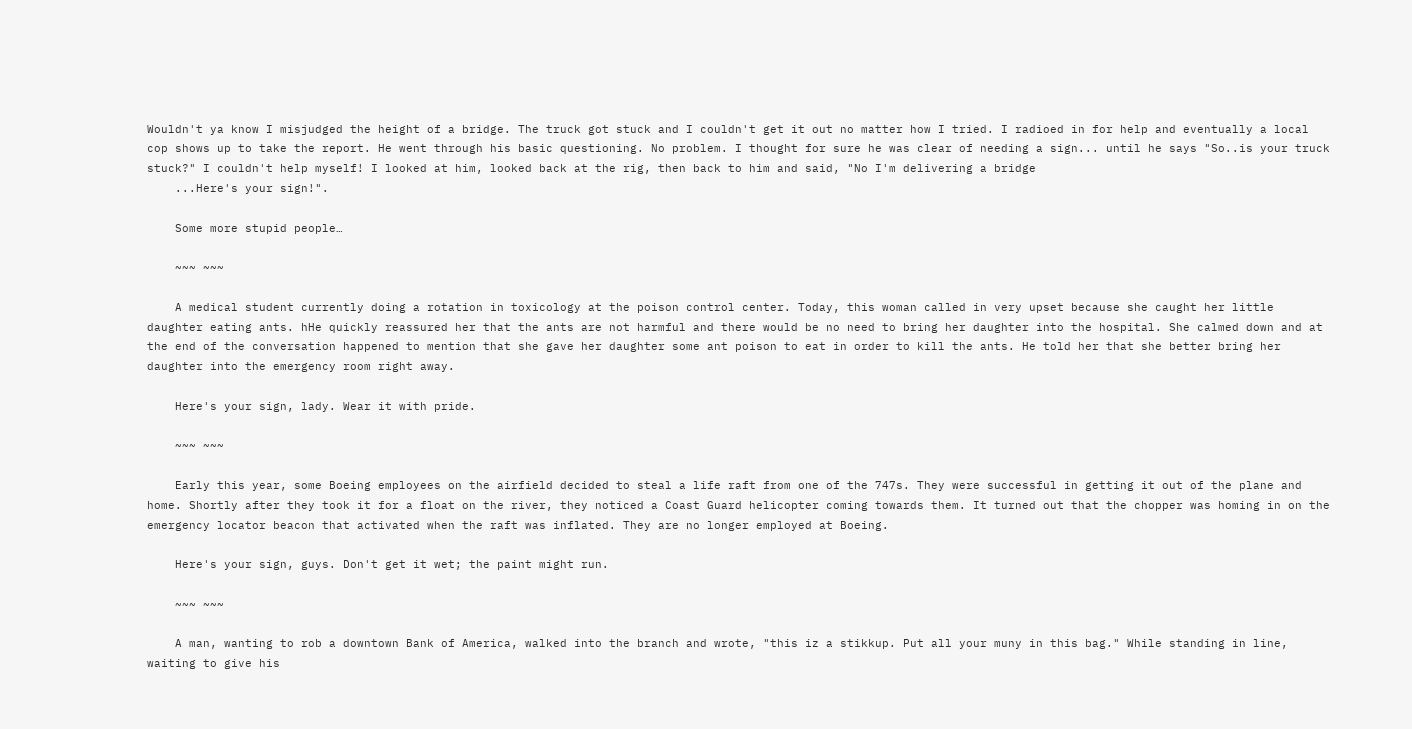Wouldn't ya know I misjudged the height of a bridge. The truck got stuck and I couldn't get it out no matter how I tried. I radioed in for help and eventually a local cop shows up to take the report. He went through his basic questioning. No problem. I thought for sure he was clear of needing a sign... until he says "So..is your truck stuck?" I couldn't help myself! I looked at him, looked back at the rig, then back to him and said, "No I'm delivering a bridge
    ...Here's your sign!".

    Some more stupid people…

    ~~~ ~~~

    A medical student currently doing a rotation in toxicology at the poison control center. Today, this woman called in very upset because she caught her little daughter eating ants. hHe quickly reassured her that the ants are not harmful and there would be no need to bring her daughter into the hospital. She calmed down and at the end of the conversation happened to mention that she gave her daughter some ant poison to eat in order to kill the ants. He told her that she better bring her daughter into the emergency room right away.

    Here's your sign, lady. Wear it with pride.

    ~~~ ~~~

    Early this year, some Boeing employees on the airfield decided to steal a life raft from one of the 747s. They were successful in getting it out of the plane and home. Shortly after they took it for a float on the river, they noticed a Coast Guard helicopter coming towards them. It turned out that the chopper was homing in on the emergency locator beacon that activated when the raft was inflated. They are no longer employed at Boeing.

    Here's your sign, guys. Don't get it wet; the paint might run.

    ~~~ ~~~

    A man, wanting to rob a downtown Bank of America, walked into the branch and wrote, "this iz a stikkup. Put all your muny in this bag." While standing in line, waiting to give his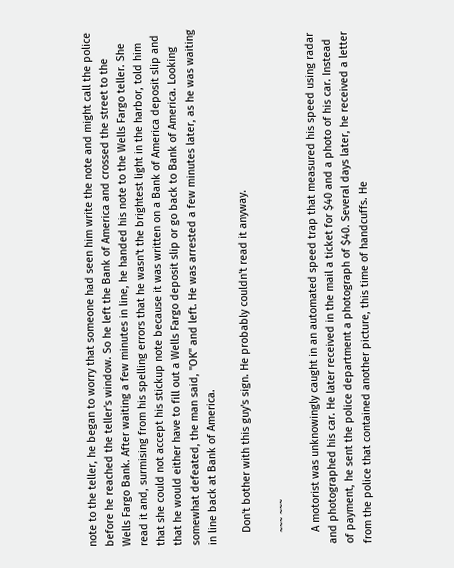note to the teller, he began to worry that someone had seen him write the note and might call the police before he reached the teller's window. So he left the Bank of America and crossed the street to the Wells Fargo Bank. After waiting a few minutes in line, he handed his note to the Wells Fargo teller. She read it and, surmising from his spelling errors that he wasn't the brightest light in the harbor, told him that she could not accept his stickup note because it was written on a Bank of America deposit slip and that he would either have to fill out a Wells Fargo deposit slip or go back to Bank of America. Looking somewhat defeated, the man said, "OK" and left. He was arrested a few minutes later, as he was waiting in line back at Bank of America.

    Don't bother with this guy's sign. He probably couldn't read it anyway.

    ~~~ ~~~

    A motorist was unknowingly caught in an automated speed trap that measured his speed using radar and photographed his car. He later received in the mail a ticket for $40 and a photo of his car. Instead of payment, he sent the police department a photograph of $40. Several days later, he received a letter from the police that contained another picture, this time of handcuffs. He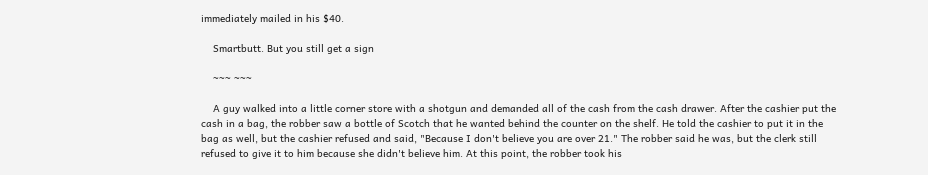immediately mailed in his $40.

    Smartbutt. But you still get a sign

    ~~~ ~~~

    A guy walked into a little corner store with a shotgun and demanded all of the cash from the cash drawer. After the cashier put the cash in a bag, the robber saw a bottle of Scotch that he wanted behind the counter on the shelf. He told the cashier to put it in the bag as well, but the cashier refused and said, "Because I don't believe you are over 21." The robber said he was, but the clerk still refused to give it to him because she didn't believe him. At this point, the robber took his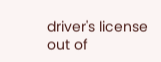driver's license out of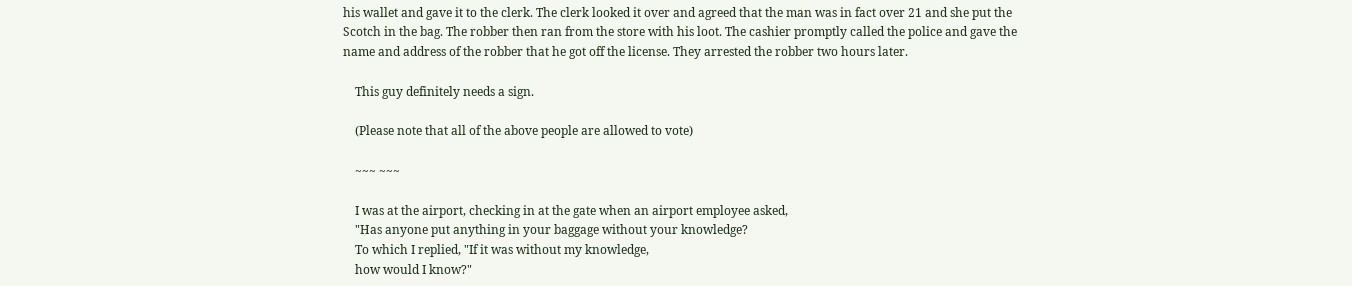his wallet and gave it to the clerk. The clerk looked it over and agreed that the man was in fact over 21 and she put the Scotch in the bag. The robber then ran from the store with his loot. The cashier promptly called the police and gave the name and address of the robber that he got off the license. They arrested the robber two hours later.

    This guy definitely needs a sign.

    (Please note that all of the above people are allowed to vote)

    ~~~ ~~~

    I was at the airport, checking in at the gate when an airport employee asked,
    "Has anyone put anything in your baggage without your knowledge?
    To which I replied, "If it was without my knowledge,
    how would I know?"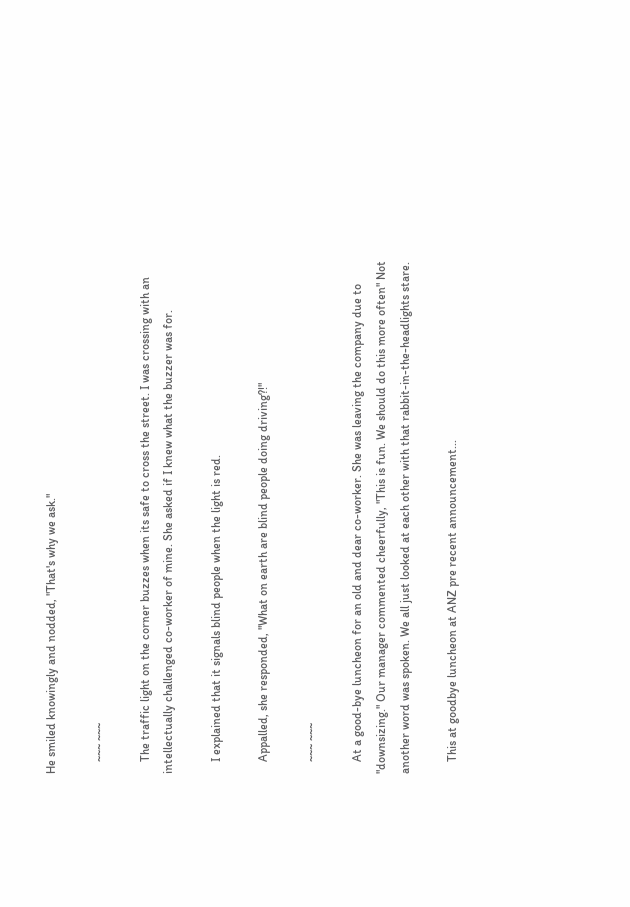He smiled knowingly and nodded, "That's why we ask."

    ~~~ ~~~

    The traffic light on the corner buzzes when its safe to cross the street. I was crossing with an intellectually challenged co-worker of mine. She asked if I knew what the buzzer was for.

    I explained that it signals blind people when the light is red.

    Appalled, she responded, "What on earth are blind people doing driving?!"

    ~~~ ~~~

    At a good-bye luncheon for an old and dear co-worker. She was leaving the company due to "downsizing." Our manager commented cheerfully, "This is fun. We should do this more often" Not another word was spoken. We all just looked at each other with that rabbit-in-the-headlights stare.

    This at goodbye luncheon at ANZ pre recent announcement...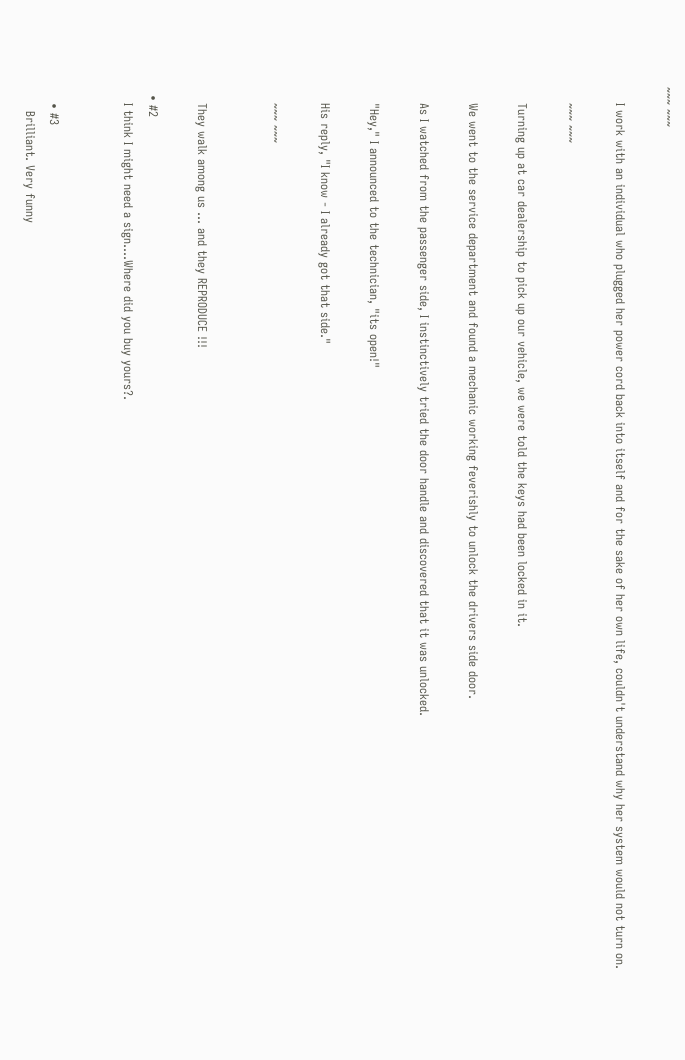~~~ ~~~

    I work with an individual who plugged her power cord back into itself and for the sake of her own life, couldn't understand why her system would not turn on.

    ~~~ ~~~

    Turning up at car dealership to pick up our vehicle, we were told the keys had been locked in it.

    We went to the service department and found a mechanic working feverishly to unlock the drivers side door.

    As I watched from the passenger side, I instinctively tried the door handle and discovered that it was unlocked.

    "Hey," I announced to the technician, "its open!"

    His reply, "I know - I already got that side."

    ~~~ ~~~


    They walk among us ... and they REPRODUCE !!!

  • #2
    I think I might need a sign....Where did you buy yours?.


    • #3
      Brilliant. Very funny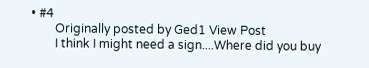• #4
        Originally posted by Ged1 View Post
        I think I might need a sign....Where did you buy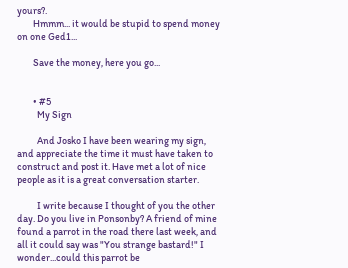yours?.
        Hmmm... it would be stupid to spend money on one Ged1...

        Save the money, here you go...


        • #5
          My Sign

          And Josko I have been wearing my sign, and appreciate the time it must have taken to construct and post it. Have met a lot of nice people as it is a great conversation starter.

          I write because I thought of you the other day. Do you live in Ponsonby? A friend of mine found a parrot in the road there last week, and all it could say was "You strange bastard!" I wonder...could this parrot be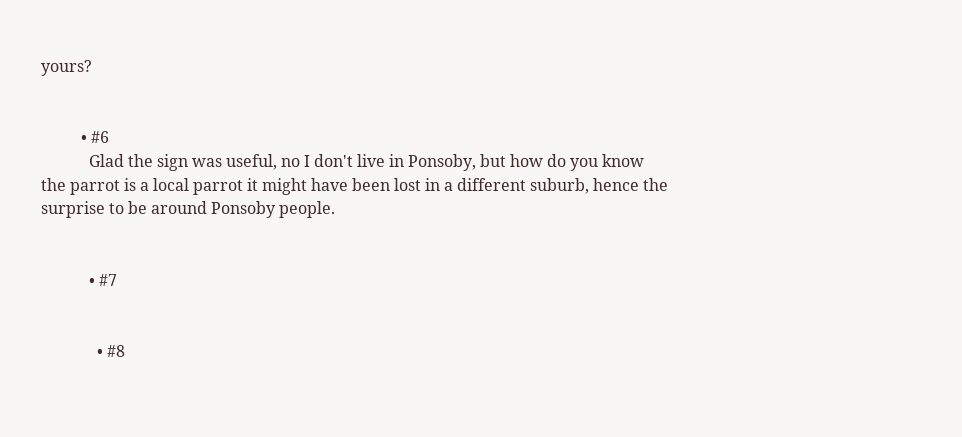yours?


          • #6
            Glad the sign was useful, no I don't live in Ponsoby, but how do you know the parrot is a local parrot it might have been lost in a different suburb, hence the surprise to be around Ponsoby people.


            • #7


              • #8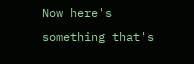Now here's something that's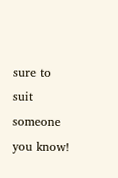sure to suit someone you know!